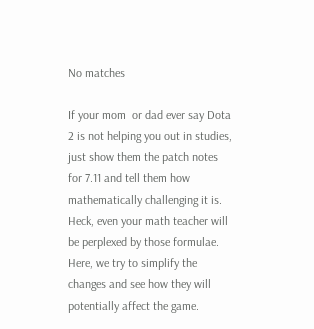No matches

If your mom  or dad ever say Dota 2 is not helping you out in studies, just show them the patch notes for 7.11 and tell them how mathematically challenging it is. Heck, even your math teacher will be perplexed by those formulae. Here, we try to simplify the changes and see how they will potentially affect the game.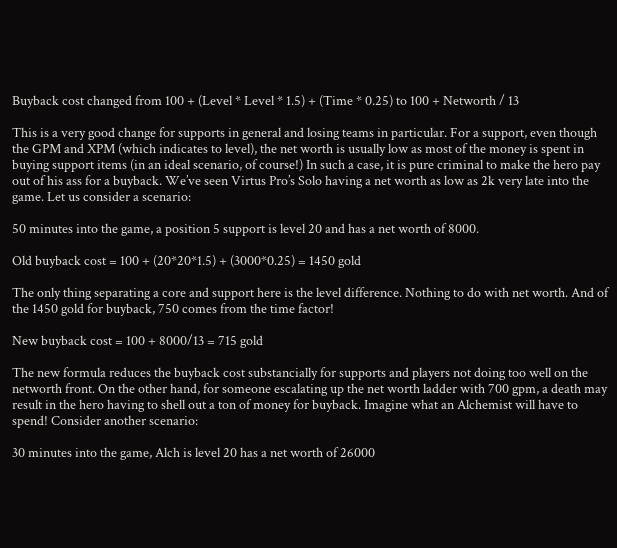Buyback cost changed from 100 + (Level * Level * 1.5) + (Time * 0.25) to 100 + Networth / 13

This is a very good change for supports in general and losing teams in particular. For a support, even though the GPM and XPM (which indicates to level), the net worth is usually low as most of the money is spent in buying support items (in an ideal scenario, of course!) In such a case, it is pure criminal to make the hero pay out of his ass for a buyback. We’ve seen Virtus Pro’s Solo having a net worth as low as 2k very late into the game. Let us consider a scenario:

50 minutes into the game, a position 5 support is level 20 and has a net worth of 8000.

Old buyback cost = 100 + (20*20*1.5) + (3000*0.25) = 1450 gold

The only thing separating a core and support here is the level difference. Nothing to do with net worth. And of the 1450 gold for buyback, 750 comes from the time factor!

New buyback cost = 100 + 8000/13 = 715 gold

The new formula reduces the buyback cost substancially for supports and players not doing too well on the networth front. On the other hand, for someone escalating up the net worth ladder with 700 gpm, a death may result in the hero having to shell out a ton of money for buyback. Imagine what an Alchemist will have to spend! Consider another scenario:

30 minutes into the game, Alch is level 20 has a net worth of 26000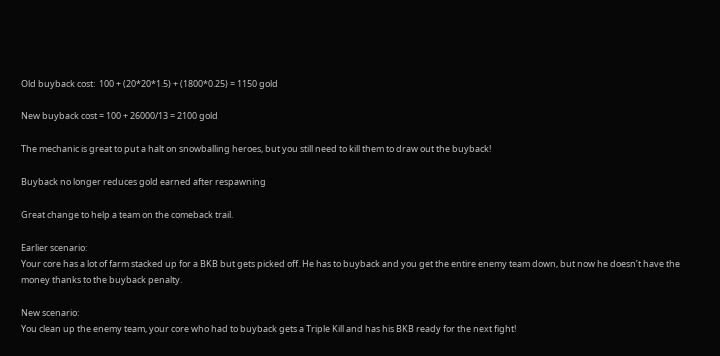Old buyback cost:  100 + (20*20*1.5) + (1800*0.25) = 1150 gold

New buyback cost = 100 + 26000/13 = 2100 gold

The mechanic is great to put a halt on snowballing heroes, but you still need to kill them to draw out the buyback!

Buyback no longer reduces gold earned after respawning

Great change to help a team on the comeback trail.

Earlier scenario:
Your core has a lot of farm stacked up for a BKB but gets picked off. He has to buyback and you get the entire enemy team down, but now he doesn’t have the money thanks to the buyback penalty.

New scenario:
You clean up the enemy team, your core who had to buyback gets a Triple Kill and has his BKB ready for the next fight!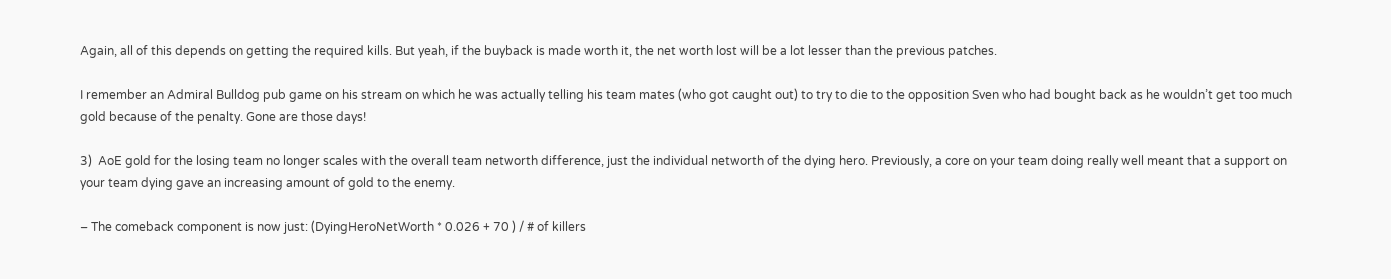Again, all of this depends on getting the required kills. But yeah, if the buyback is made worth it, the net worth lost will be a lot lesser than the previous patches.

I remember an Admiral Bulldog pub game on his stream on which he was actually telling his team mates (who got caught out) to try to die to the opposition Sven who had bought back as he wouldn’t get too much gold because of the penalty. Gone are those days!

3)  AoE gold for the losing team no longer scales with the overall team networth difference, just the individual networth of the dying hero. Previously, a core on your team doing really well meant that a support on your team dying gave an increasing amount of gold to the enemy.

– The comeback component is now just: (DyingHeroNetWorth * 0.026 + 70 ) / # of killers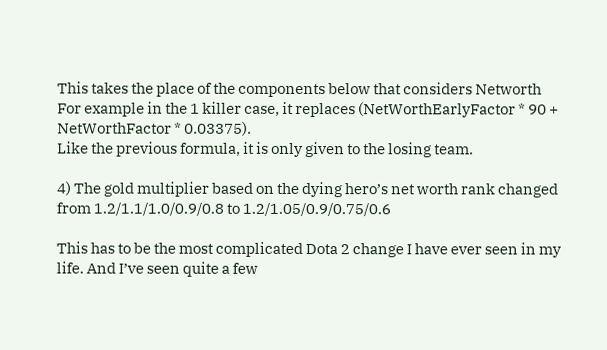This takes the place of the components below that considers Networth
For example in the 1 killer case, it replaces (NetWorthEarlyFactor * 90 + NetWorthFactor * 0.03375).
Like the previous formula, it is only given to the losing team.

4) The gold multiplier based on the dying hero’s net worth rank changed from 1.2/1.1/1.0/0.9/0.8 to 1.2/1.05/0.9/0.75/0.6

This has to be the most complicated Dota 2 change I have ever seen in my life. And I’ve seen quite a few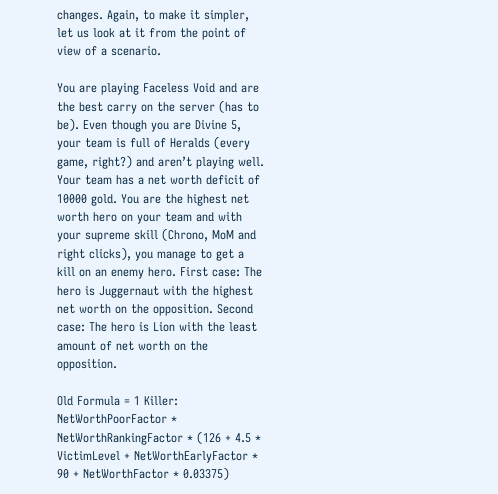changes. Again, to make it simpler, let us look at it from the point of view of a scenario.

You are playing Faceless Void and are the best carry on the server (has to be). Even though you are Divine 5, your team is full of Heralds (every game, right?) and aren’t playing well. Your team has a net worth deficit of 10000 gold. You are the highest net worth hero on your team and with your supreme skill (Chrono, MoM and right clicks), you manage to get a kill on an enemy hero. First case: The hero is Juggernaut with the highest net worth on the opposition. Second case: The hero is Lion with the least amount of net worth on the opposition.

Old Formula = 1 Killer: NetWorthPoorFactor * NetWorthRankingFactor * (126 + 4.5 * VictimLevel + NetWorthEarlyFactor * 90 + NetWorthFactor * 0.03375)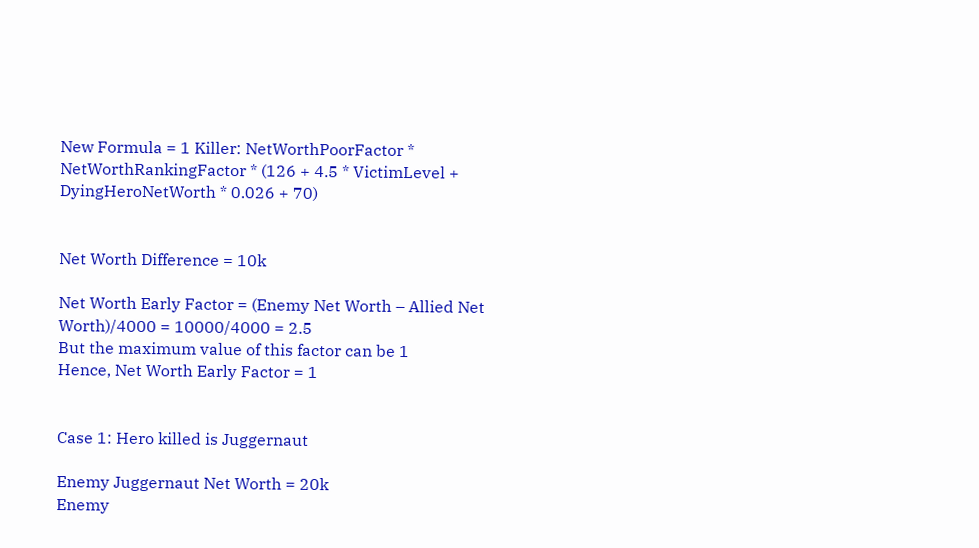New Formula = 1 Killer: NetWorthPoorFactor * NetWorthRankingFactor * (126 + 4.5 * VictimLevel + DyingHeroNetWorth * 0.026 + 70)


Net Worth Difference = 10k

Net Worth Early Factor = (Enemy Net Worth – Allied Net Worth)/4000 = 10000/4000 = 2.5
But the maximum value of this factor can be 1
Hence, Net Worth Early Factor = 1


Case 1: Hero killed is Juggernaut

Enemy Juggernaut Net Worth = 20k
Enemy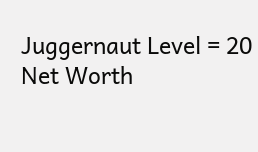Juggernaut Level = 20
Net Worth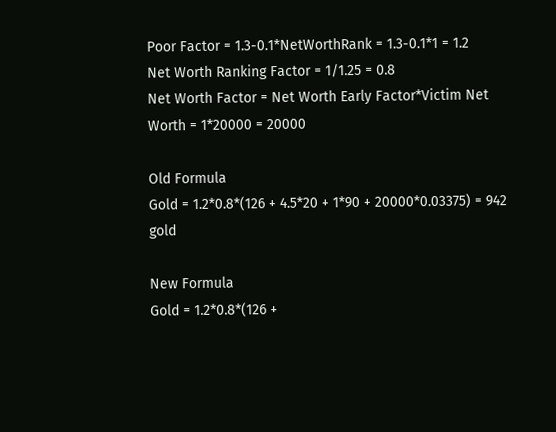Poor Factor = 1.3-0.1*NetWorthRank = 1.3-0.1*1 = 1.2
Net Worth Ranking Factor = 1/1.25 = 0.8
Net Worth Factor = Net Worth Early Factor*Victim Net Worth = 1*20000 = 20000

Old Formula
Gold = 1.2*0.8*(126 + 4.5*20 + 1*90 + 20000*0.03375) = 942 gold

New Formula
Gold = 1.2*0.8*(126 +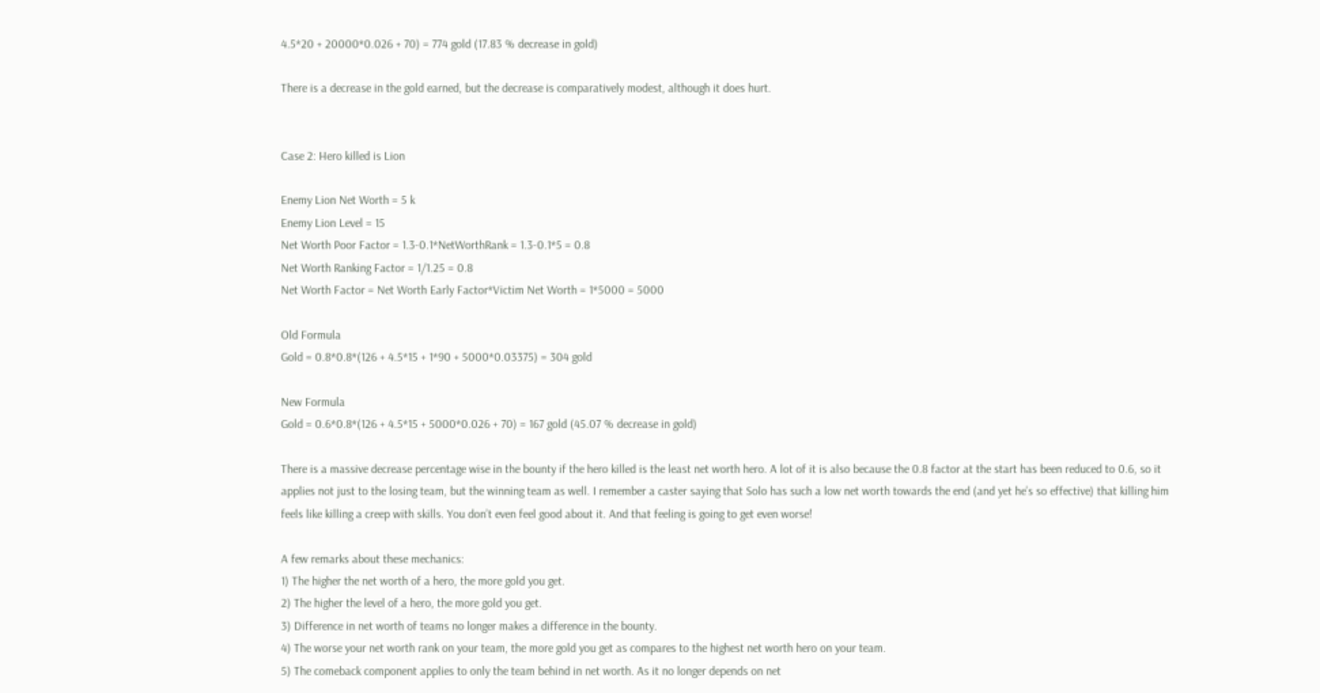4.5*20 + 20000*0.026 + 70) = 774 gold (17.83 % decrease in gold)

There is a decrease in the gold earned, but the decrease is comparatively modest, although it does hurt.


Case 2: Hero killed is Lion

Enemy Lion Net Worth = 5 k
Enemy Lion Level = 15
Net Worth Poor Factor = 1.3-0.1*NetWorthRank = 1.3-0.1*5 = 0.8
Net Worth Ranking Factor = 1/1.25 = 0.8
Net Worth Factor = Net Worth Early Factor*Victim Net Worth = 1*5000 = 5000

Old Formula
Gold = 0.8*0.8*(126 + 4.5*15 + 1*90 + 5000*0.03375) = 304 gold

New Formula
Gold = 0.6*0.8*(126 + 4.5*15 + 5000*0.026 + 70) = 167 gold (45.07 % decrease in gold)

There is a massive decrease percentage wise in the bounty if the hero killed is the least net worth hero. A lot of it is also because the 0.8 factor at the start has been reduced to 0.6, so it applies not just to the losing team, but the winning team as well. I remember a caster saying that Solo has such a low net worth towards the end (and yet he’s so effective) that killing him feels like killing a creep with skills. You don’t even feel good about it. And that feeling is going to get even worse!

A few remarks about these mechanics:
1) The higher the net worth of a hero, the more gold you get.
2) The higher the level of a hero, the more gold you get.
3) Difference in net worth of teams no longer makes a difference in the bounty.
4) The worse your net worth rank on your team, the more gold you get as compares to the highest net worth hero on your team.
5) The comeback component applies to only the team behind in net worth. As it no longer depends on net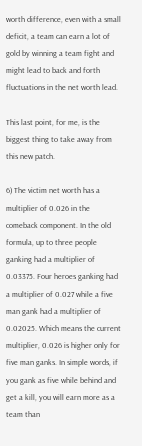worth difference, even with a small deficit, a team can earn a lot of gold by winning a team fight and might lead to back and forth fluctuations in the net worth lead.

This last point, for me, is the biggest thing to take away from this new patch.

6) The victim net worth has a multiplier of 0.026 in the comeback component. In the old formula, up to three people ganking had a multiplier of 0.03375. Four heroes ganking had a multiplier of 0.027 while a five man gank had a multiplier of 0.02025. Which means the current multiplier, 0.026 is higher only for five man ganks. In simple words, if you gank as five while behind and get a kill, you will earn more as a team than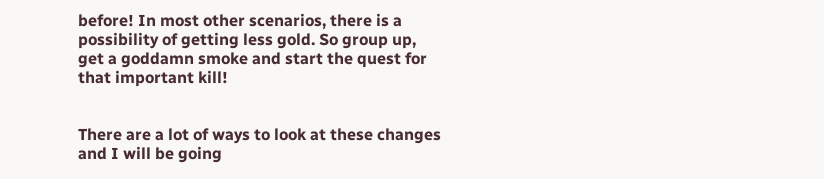before! In most other scenarios, there is a possibility of getting less gold. So group up, get a goddamn smoke and start the quest for that important kill!


There are a lot of ways to look at these changes and I will be going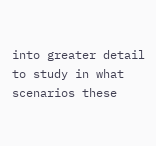into greater detail to study in what scenarios these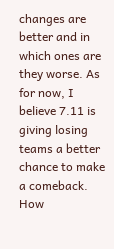changes are better and in which ones are they worse. As for now, I believe 7.11 is giving losing teams a better chance to make a comeback. How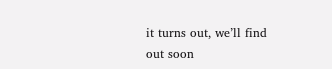it turns out, we’ll find out soon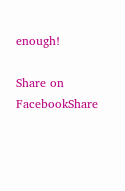enough!

Share on FacebookShare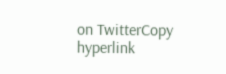on TwitterCopy hyperlink